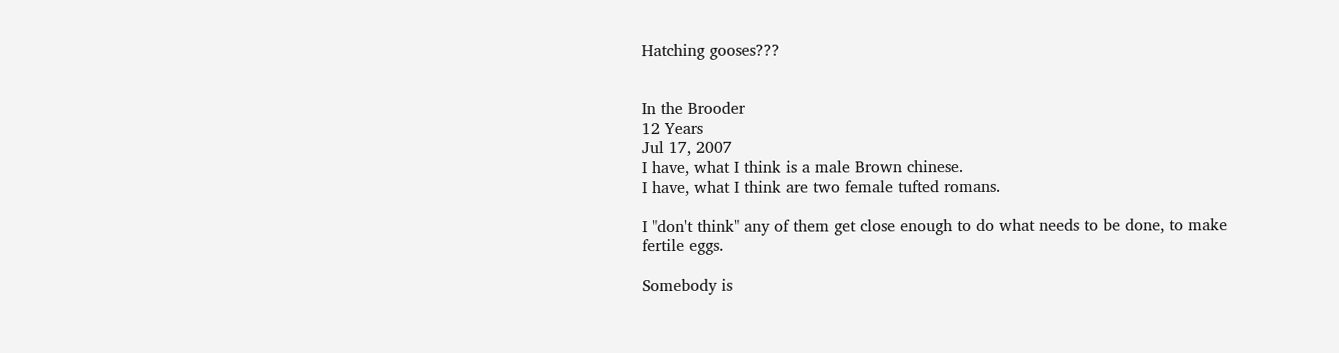Hatching gooses???


In the Brooder
12 Years
Jul 17, 2007
I have, what I think is a male Brown chinese.
I have, what I think are two female tufted romans.

I "don't think" any of them get close enough to do what needs to be done, to make fertile eggs.

Somebody is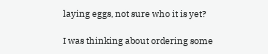laying eggs, not sure who it is yet?

I was thinking about ordering some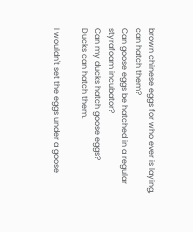brown chinese eggs for who ever is laying, can hatch them?
Can goose eggs be hatched in a regular styrafoam incubator?
Can my ducks hatch goose eggs?
Ducks can hatch them.

I wouldn't set the eggs under a goose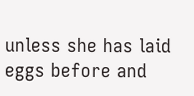unless she has laid eggs before and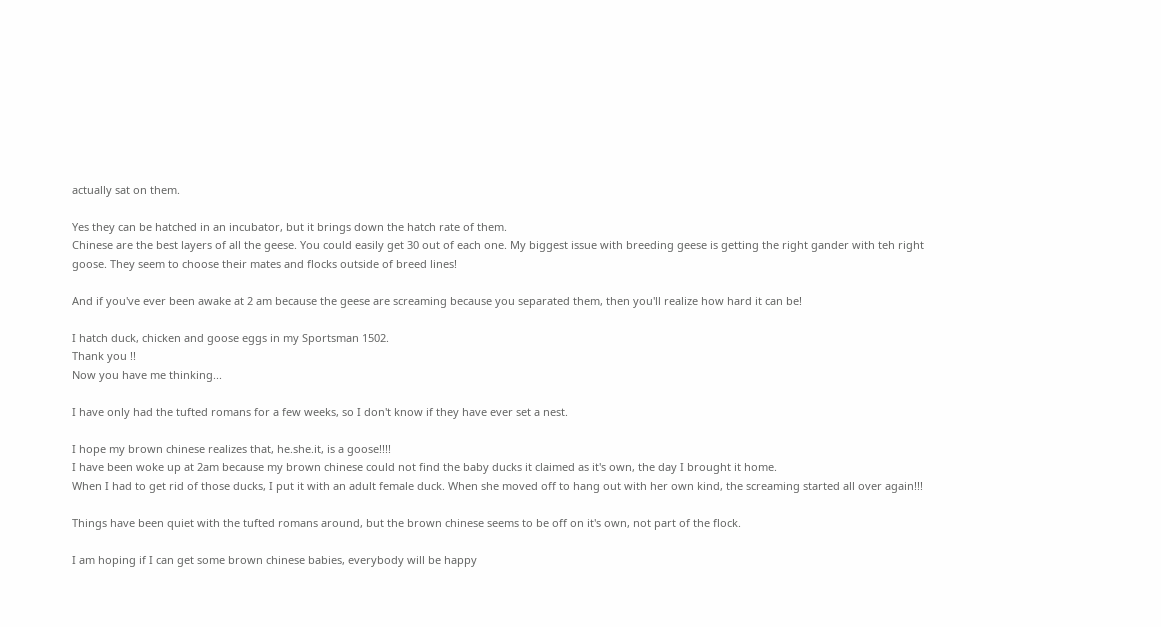actually sat on them.

Yes they can be hatched in an incubator, but it brings down the hatch rate of them.
Chinese are the best layers of all the geese. You could easily get 30 out of each one. My biggest issue with breeding geese is getting the right gander with teh right goose. They seem to choose their mates and flocks outside of breed lines!

And if you've ever been awake at 2 am because the geese are screaming because you separated them, then you'll realize how hard it can be!

I hatch duck, chicken and goose eggs in my Sportsman 1502.
Thank you !!
Now you have me thinking...

I have only had the tufted romans for a few weeks, so I don't know if they have ever set a nest.

I hope my brown chinese realizes that, he.she.it, is a goose!!!!
I have been woke up at 2am because my brown chinese could not find the baby ducks it claimed as it's own, the day I brought it home.
When I had to get rid of those ducks, I put it with an adult female duck. When she moved off to hang out with her own kind, the screaming started all over again!!!

Things have been quiet with the tufted romans around, but the brown chinese seems to be off on it's own, not part of the flock.

I am hoping if I can get some brown chinese babies, everybody will be happy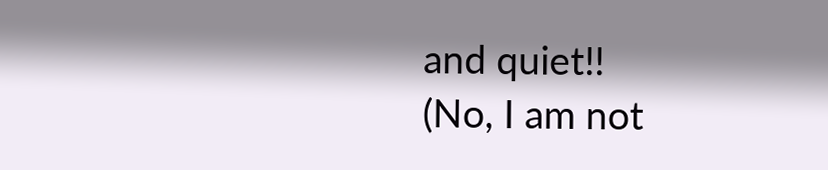and quiet!!
(No, I am not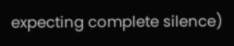expecting complete silence)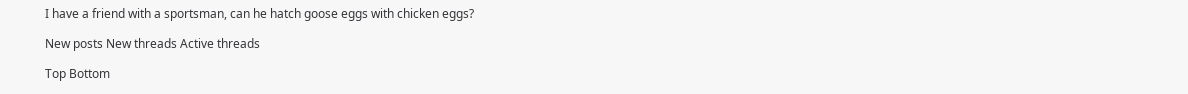I have a friend with a sportsman, can he hatch goose eggs with chicken eggs?

New posts New threads Active threads

Top Bottom